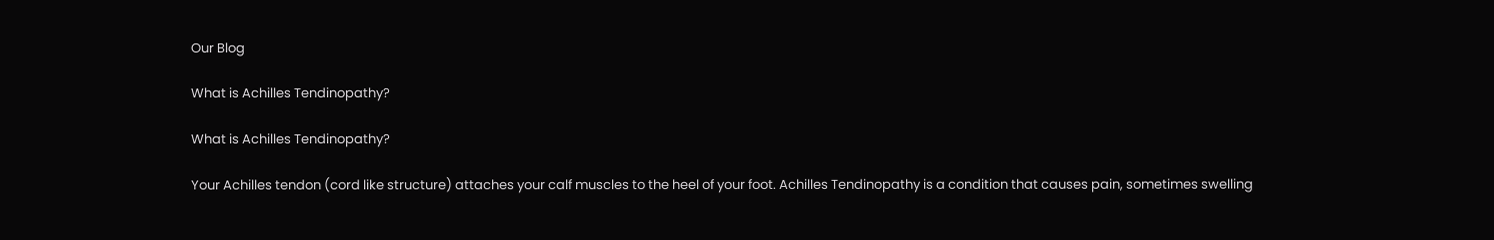Our Blog

What is Achilles Tendinopathy?

What is Achilles Tendinopathy?

Your Achilles tendon (cord like structure) attaches your calf muscles to the heel of your foot. Achilles Tendinopathy is a condition that causes pain, sometimes swelling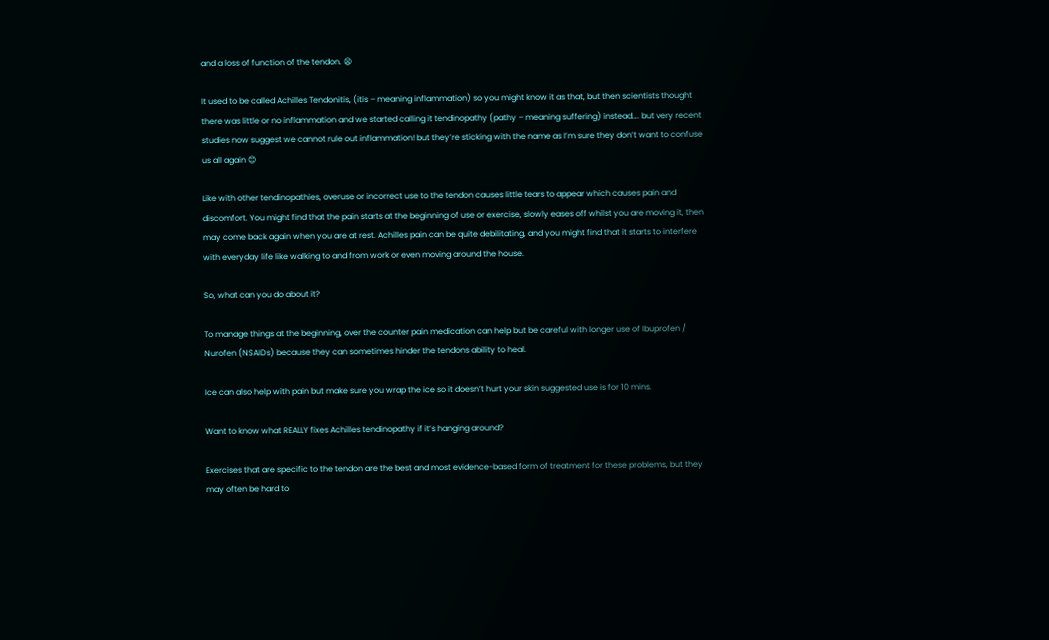and a loss of function of the tendon. 😫

It used to be called Achilles Tendonitis, (itis – meaning inflammation) so you might know it as that, but then scientists thought there was little or no inflammation and we started calling it tendinopathy (pathy – meaning suffering) instead…. but very recent studies now suggest we cannot rule out inflammation! but they’re sticking with the name as I’m sure they don’t want to confuse us all again 😊

Like with other tendinopathies, overuse or incorrect use to the tendon causes little tears to appear which causes pain and discomfort. You might find that the pain starts at the beginning of use or exercise, slowly eases off whilst you are moving it, then may come back again when you are at rest. Achilles pain can be quite debilitating, and you might find that it starts to interfere with everyday life like walking to and from work or even moving around the house.

So, what can you do about it?

To manage things at the beginning, over the counter pain medication can help but be careful with longer use of Ibuprofen / Nurofen (NSAIDs) because they can sometimes hinder the tendons ability to heal.

Ice can also help with pain but make sure you wrap the ice so it doesn’t hurt your skin suggested use is for 10 mins.

Want to know what REALLY fixes Achilles tendinopathy if it’s hanging around?

Exercises that are specific to the tendon are the best and most evidence-based form of treatment for these problems, but they may often be hard to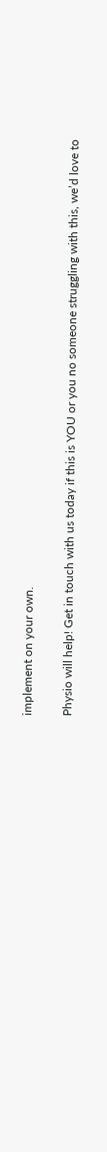implement on your own.

Physio will help! Get in touch with us today if this is YOU or you no someone struggling with this, we’d love to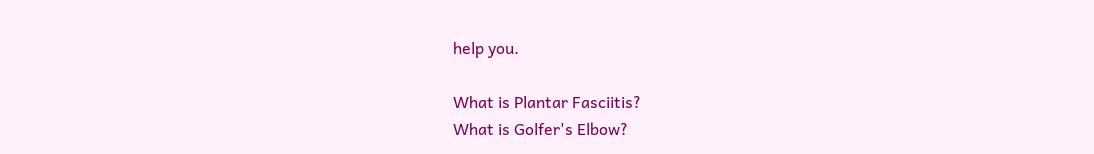help you.

What is Plantar Fasciitis?
What is Golfer's Elbow?